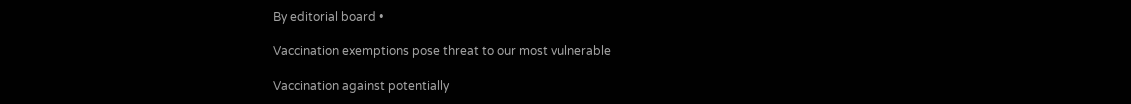By editorial board •

Vaccination exemptions pose threat to our most vulnerable

Vaccination against potentially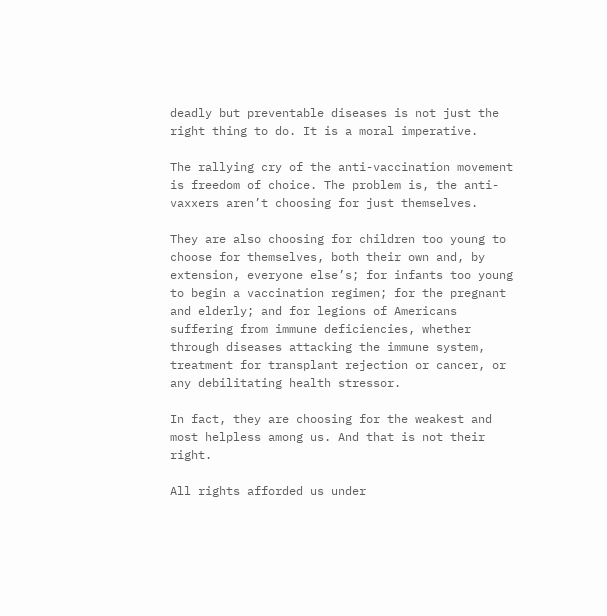deadly but preventable diseases is not just the right thing to do. It is a moral imperative.

The rallying cry of the anti-vaccination movement is freedom of choice. The problem is, the anti-vaxxers aren’t choosing for just themselves.

They are also choosing for children too young to choose for themselves, both their own and, by extension, everyone else’s; for infants too young to begin a vaccination regimen; for the pregnant and elderly; and for legions of Americans suffering from immune deficiencies, whether through diseases attacking the immune system, treatment for transplant rejection or cancer, or any debilitating health stressor.

In fact, they are choosing for the weakest and most helpless among us. And that is not their right.

All rights afforded us under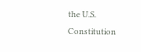the U.S. Constitution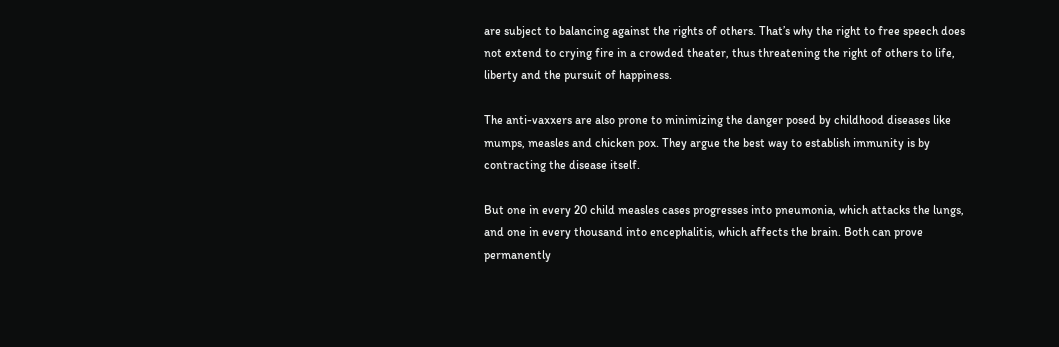are subject to balancing against the rights of others. That’s why the right to free speech does not extend to crying fire in a crowded theater, thus threatening the right of others to life, liberty and the pursuit of happiness.

The anti-vaxxers are also prone to minimizing the danger posed by childhood diseases like mumps, measles and chicken pox. They argue the best way to establish immunity is by contracting the disease itself.

But one in every 20 child measles cases progresses into pneumonia, which attacks the lungs, and one in every thousand into encephalitis, which affects the brain. Both can prove permanently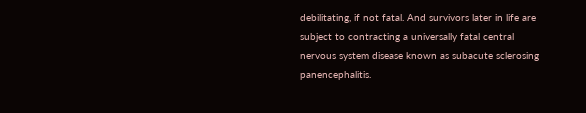debilitating, if not fatal. And survivors later in life are subject to contracting a universally fatal central nervous system disease known as subacute sclerosing panencephalitis.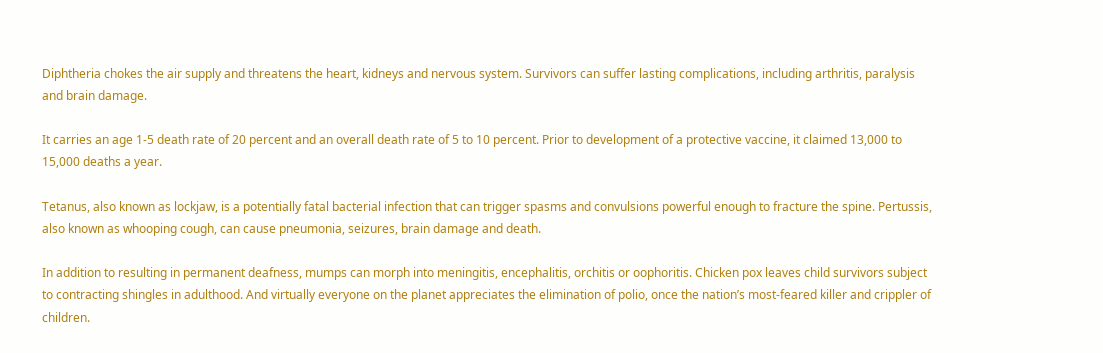Diphtheria chokes the air supply and threatens the heart, kidneys and nervous system. Survivors can suffer lasting complications, including arthritis, paralysis and brain damage.

It carries an age 1-5 death rate of 20 percent and an overall death rate of 5 to 10 percent. Prior to development of a protective vaccine, it claimed 13,000 to 15,000 deaths a year.

Tetanus, also known as lockjaw, is a potentially fatal bacterial infection that can trigger spasms and convulsions powerful enough to fracture the spine. Pertussis, also known as whooping cough, can cause pneumonia, seizures, brain damage and death.

In addition to resulting in permanent deafness, mumps can morph into meningitis, encephalitis, orchitis or oophoritis. Chicken pox leaves child survivors subject to contracting shingles in adulthood. And virtually everyone on the planet appreciates the elimination of polio, once the nation’s most-feared killer and crippler of children.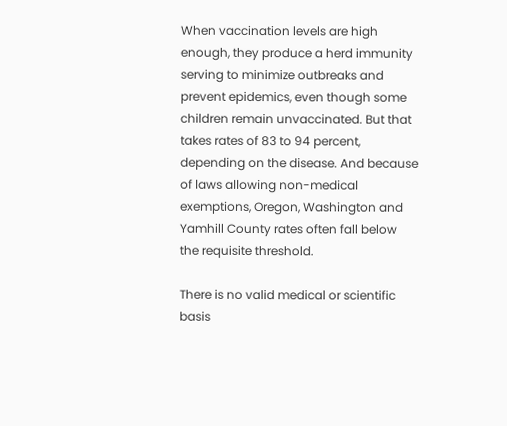When vaccination levels are high enough, they produce a herd immunity serving to minimize outbreaks and prevent epidemics, even though some children remain unvaccinated. But that takes rates of 83 to 94 percent, depending on the disease. And because of laws allowing non-medical exemptions, Oregon, Washington and Yamhill County rates often fall below the requisite threshold.

There is no valid medical or scientific basis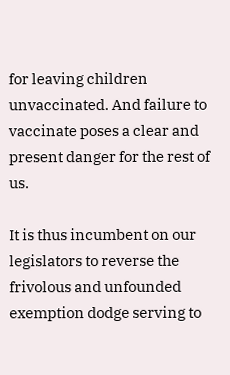for leaving children unvaccinated. And failure to vaccinate poses a clear and present danger for the rest of us.

It is thus incumbent on our legislators to reverse the frivolous and unfounded exemption dodge serving to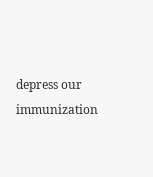depress our immunization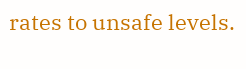rates to unsafe levels.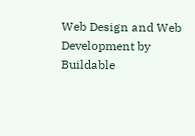Web Design and Web Development by Buildable